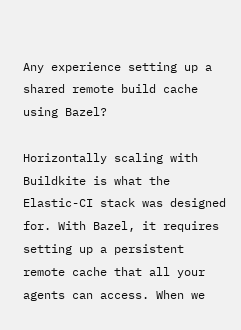Any experience setting up a shared remote build cache using Bazel?

Horizontally scaling with Buildkite is what the Elastic-CI stack was designed for. With Bazel, it requires setting up a persistent remote cache that all your agents can access. When we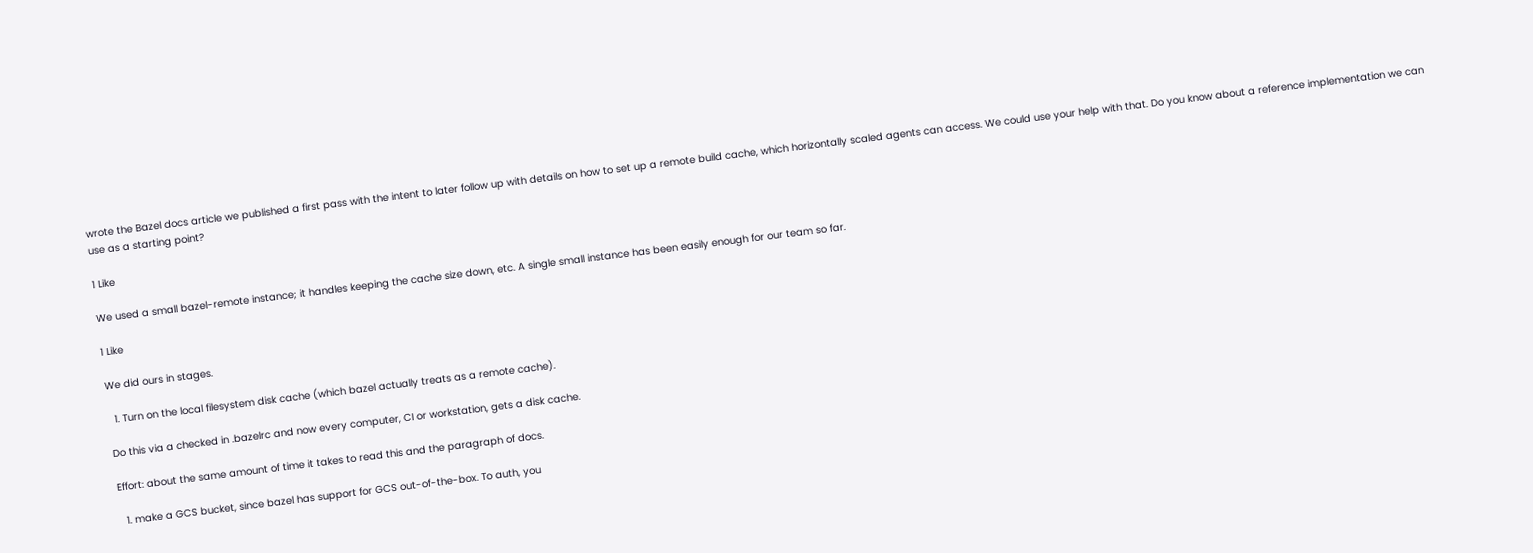wrote the Bazel docs article we published a first pass with the intent to later follow up with details on how to set up a remote build cache, which horizontally scaled agents can access. We could use your help with that. Do you know about a reference implementation we can use as a starting point?

1 Like

We used a small bazel-remote instance; it handles keeping the cache size down, etc. A single small instance has been easily enough for our team so far.

1 Like

We did ours in stages.

  1. Turn on the local filesystem disk cache (which bazel actually treats as a remote cache).

Do this via a checked in .bazelrc and now every computer, CI or workstation, gets a disk cache.

Effort: about the same amount of time it takes to read this and the paragraph of docs.

  1. make a GCS bucket, since bazel has support for GCS out-of-the-box. To auth, you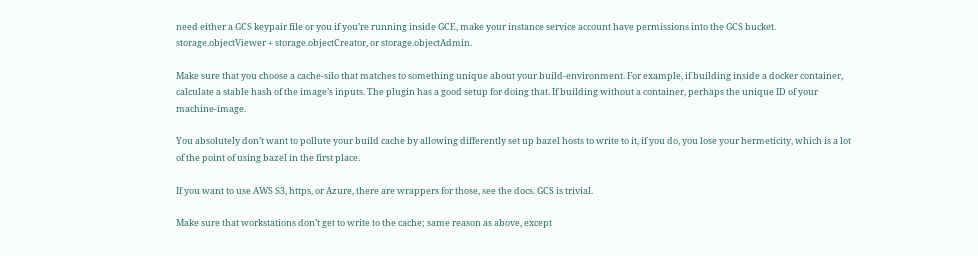need either a GCS keypair file or you if you’re running inside GCE, make your instance service account have permissions into the GCS bucket. storage.objectViewer + storage.objectCreator, or storage.objectAdmin.

Make sure that you choose a cache-silo that matches to something unique about your build-environment. For example, if building inside a docker container, calculate a stable hash of the image’s inputs. The plugin has a good setup for doing that. If building without a container, perhaps the unique ID of your machine-image.

You absolutely don’t want to pollute your build cache by allowing differently set up bazel hosts to write to it, if you do, you lose your hermeticity, which is a lot of the point of using bazel in the first place.

If you want to use AWS S3, https, or Azure, there are wrappers for those, see the docs. GCS is trivial.

Make sure that workstations don’t get to write to the cache; same reason as above, except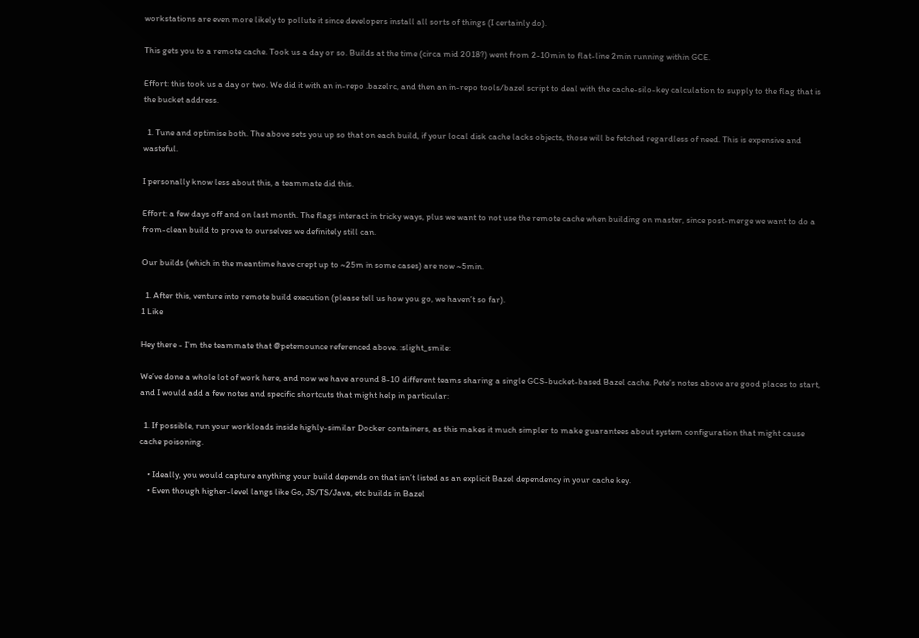workstations are even more likely to pollute it since developers install all sorts of things (I certainly do).

This gets you to a remote cache. Took us a day or so. Builds at the time (circa mid 2018?) went from 2-10min to flat-line 2min running within GCE.

Effort: this took us a day or two. We did it with an in-repo .bazelrc, and then an in-repo tools/bazel script to deal with the cache-silo-key calculation to supply to the flag that is the bucket address.

  1. Tune and optimise both. The above sets you up so that on each build, if your local disk cache lacks objects, those will be fetched regardless of need. This is expensive and wasteful.

I personally know less about this, a teammate did this.

Effort: a few days off and on last month. The flags interact in tricky ways, plus we want to not use the remote cache when building on master, since post-merge we want to do a from-clean build to prove to ourselves we definitely still can.

Our builds (which in the meantime have crept up to ~25m in some cases) are now ~5min.

  1. After this, venture into remote build execution (please tell us how you go, we haven’t so far).
1 Like

Hey there - I’m the teammate that @petemounce referenced above. :slight_smile:

We’ve done a whole lot of work here, and now we have around 8-10 different teams sharing a single GCS-bucket-based Bazel cache. Pete’s notes above are good places to start, and I would add a few notes and specific shortcuts that might help in particular:

  1. If possible, run your workloads inside highly-similar Docker containers, as this makes it much simpler to make guarantees about system configuration that might cause cache poisoning.

    • Ideally, you would capture anything your build depends on that isn’t listed as an explicit Bazel dependency in your cache key.
    • Even though higher-level langs like Go, JS/TS/Java, etc builds in Bazel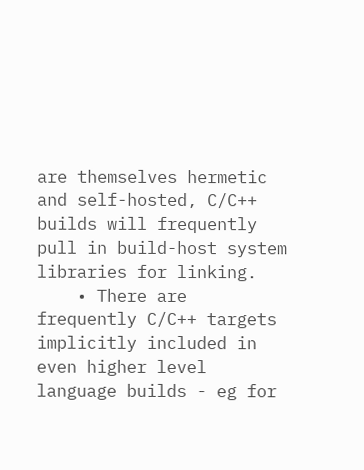are themselves hermetic and self-hosted, C/C++ builds will frequently pull in build-host system libraries for linking.
    • There are frequently C/C++ targets implicitly included in even higher level language builds - eg for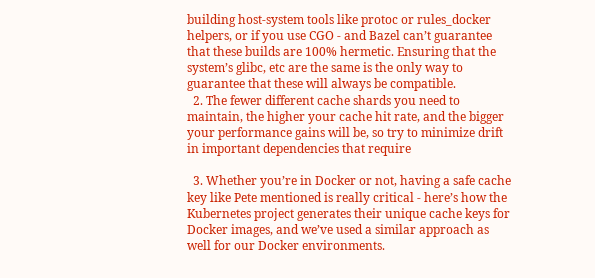building host-system tools like protoc or rules_docker helpers, or if you use CGO - and Bazel can’t guarantee that these builds are 100% hermetic. Ensuring that the system’s glibc, etc are the same is the only way to guarantee that these will always be compatible.
  2. The fewer different cache shards you need to maintain, the higher your cache hit rate, and the bigger your performance gains will be, so try to minimize drift in important dependencies that require

  3. Whether you’re in Docker or not, having a safe cache key like Pete mentioned is really critical - here’s how the Kubernetes project generates their unique cache keys for Docker images, and we’ve used a similar approach as well for our Docker environments.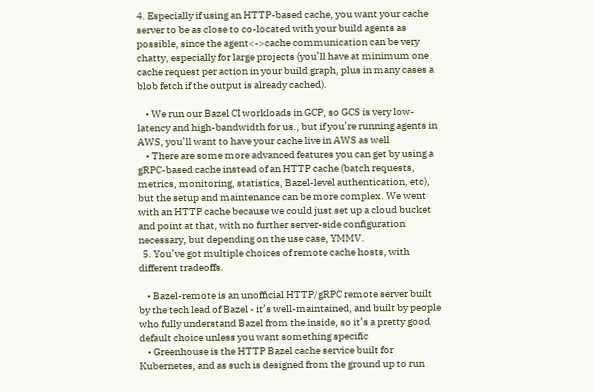4. Especially if using an HTTP-based cache, you want your cache server to be as close to co-located with your build agents as possible, since the agent<->cache communication can be very chatty, especially for large projects (you’ll have at minimum one cache request per action in your build graph, plus in many cases a blob fetch if the output is already cached).

    • We run our Bazel CI workloads in GCP, so GCS is very low-latency and high-bandwidth for us., but if you’re running agents in AWS, you’ll want to have your cache live in AWS as well
    • There are some more advanced features you can get by using a gRPC-based cache instead of an HTTP cache (batch requests, metrics, monitoring, statistics, Bazel-level authentication, etc), but the setup and maintenance can be more complex. We went with an HTTP cache because we could just set up a cloud bucket and point at that, with no further server-side configuration necessary, but depending on the use case, YMMV.
  5. You’ve got multiple choices of remote cache hosts, with different tradeoffs.

    • Bazel-remote is an unofficial HTTP/gRPC remote server built by the tech lead of Bazel - it’s well-maintained, and built by people who fully understand Bazel from the inside, so it’s a pretty good default choice unless you want something specific
    • Greenhouse is the HTTP Bazel cache service built for Kubernetes, and as such is designed from the ground up to run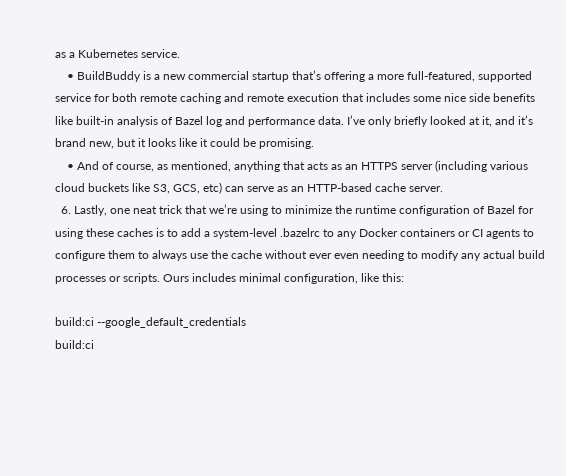as a Kubernetes service.
    • BuildBuddy is a new commercial startup that’s offering a more full-featured, supported service for both remote caching and remote execution that includes some nice side benefits like built-in analysis of Bazel log and performance data. I’ve only briefly looked at it, and it’s brand new, but it looks like it could be promising.
    • And of course, as mentioned, anything that acts as an HTTPS server (including various cloud buckets like S3, GCS, etc) can serve as an HTTP-based cache server.
  6. Lastly, one neat trick that we’re using to minimize the runtime configuration of Bazel for using these caches is to add a system-level .bazelrc to any Docker containers or CI agents to configure them to always use the cache without ever even needing to modify any actual build processes or scripts. Ours includes minimal configuration, like this:

build:ci --google_default_credentials
build:ci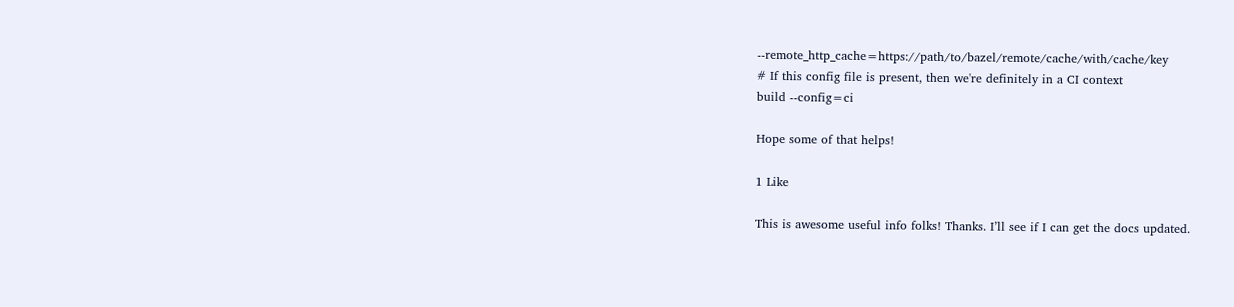--remote_http_cache=https://path/to/bazel/remote/cache/with/cache/key
# If this config file is present, then we're definitely in a CI context
build --config=ci

Hope some of that helps!

1 Like

This is awesome useful info folks! Thanks. I’ll see if I can get the docs updated.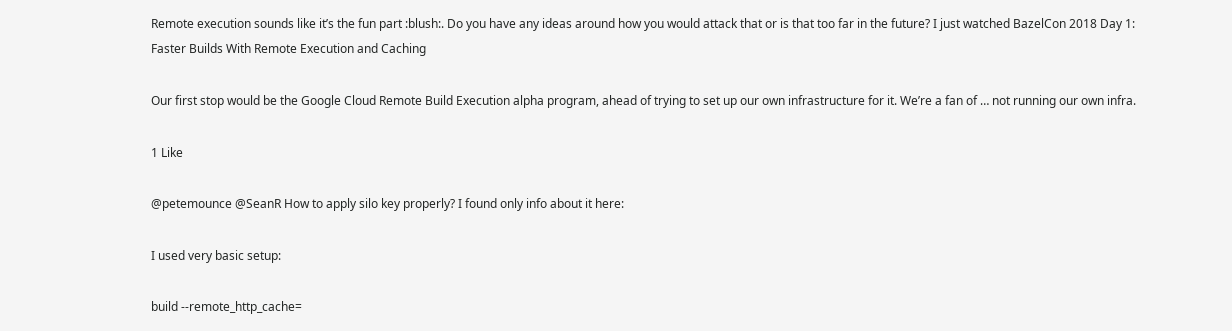Remote execution sounds like it’s the fun part :blush:. Do you have any ideas around how you would attack that or is that too far in the future? I just watched BazelCon 2018 Day 1: Faster Builds With Remote Execution and Caching

Our first stop would be the Google Cloud Remote Build Execution alpha program, ahead of trying to set up our own infrastructure for it. We’re a fan of … not running our own infra.

1 Like

@petemounce @SeanR How to apply silo key properly? I found only info about it here:

I used very basic setup:

build --remote_http_cache=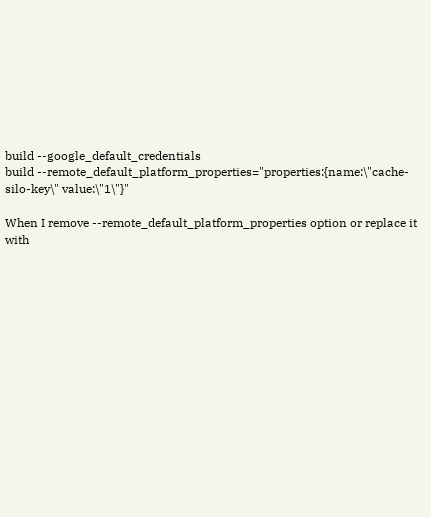build --google_default_credentials
build --remote_default_platform_properties="properties:{name:\"cache-silo-key\" value:\"1\"}"

When I remove --remote_default_platform_properties option or replace it with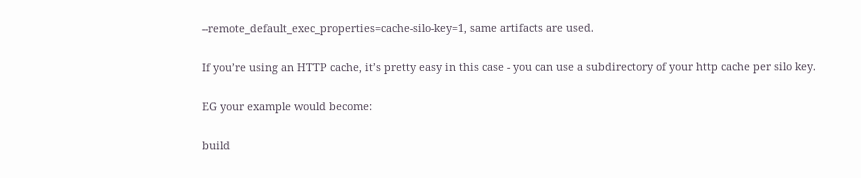--remote_default_exec_properties=cache-silo-key=1, same artifacts are used.

If you’re using an HTTP cache, it’s pretty easy in this case - you can use a subdirectory of your http cache per silo key.

EG your example would become:

build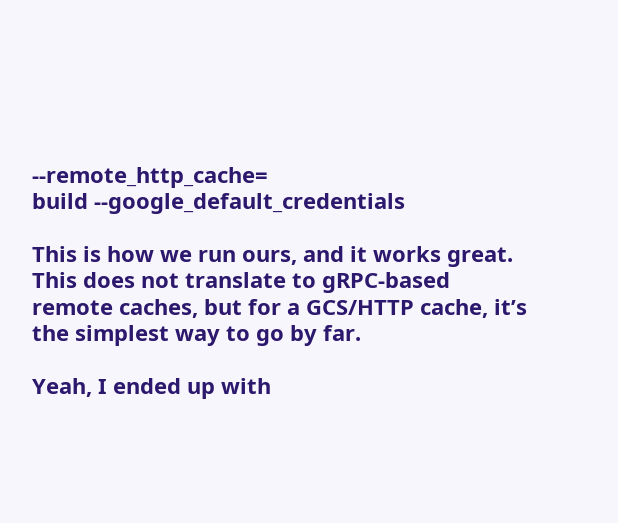--remote_http_cache=
build --google_default_credentials

This is how we run ours, and it works great. This does not translate to gRPC-based remote caches, but for a GCS/HTTP cache, it’s the simplest way to go by far.

Yeah, I ended up with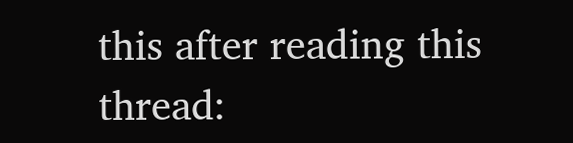this after reading this thread: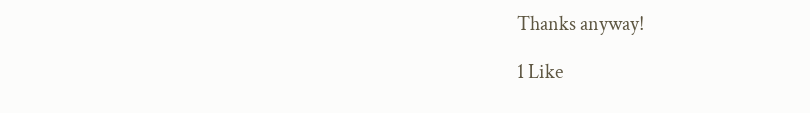Thanks anyway!

1 Like